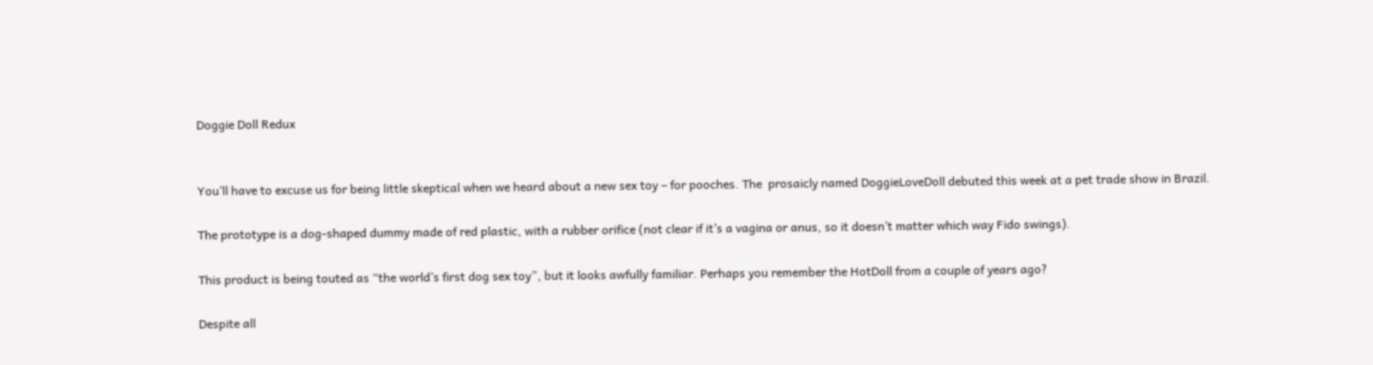Doggie Doll Redux


You’ll have to excuse us for being little skeptical when we heard about a new sex toy – for pooches. The  prosaicly named DoggieLoveDoll debuted this week at a pet trade show in Brazil.

The prototype is a dog-shaped dummy made of red plastic, with a rubber orifice (not clear if it’s a vagina or anus, so it doesn’t matter which way Fido swings).

This product is being touted as “the world’s first dog sex toy”, but it looks awfully familiar. Perhaps you remember the HotDoll from a couple of years ago?

Despite all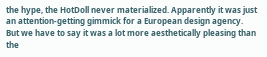the hype, the HotDoll never materialized. Apparently it was just an attention-getting gimmick for a European design agency. But we have to say it was a lot more aesthetically pleasing than the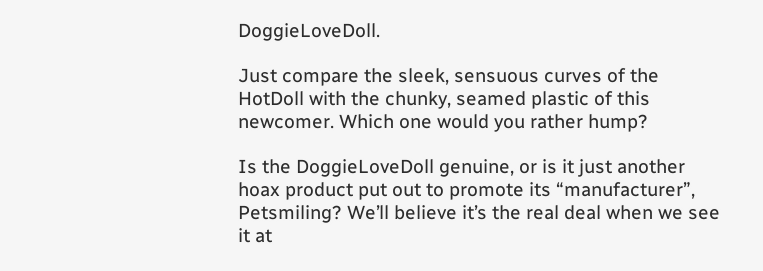DoggieLoveDoll.

Just compare the sleek, sensuous curves of the HotDoll with the chunky, seamed plastic of this newcomer. Which one would you rather hump?

Is the DoggieLoveDoll genuine, or is it just another hoax product put out to promote its “manufacturer”, Petsmiling? We’ll believe it’s the real deal when we see it at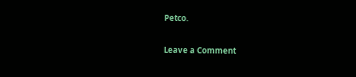Petco.

Leave a Comment